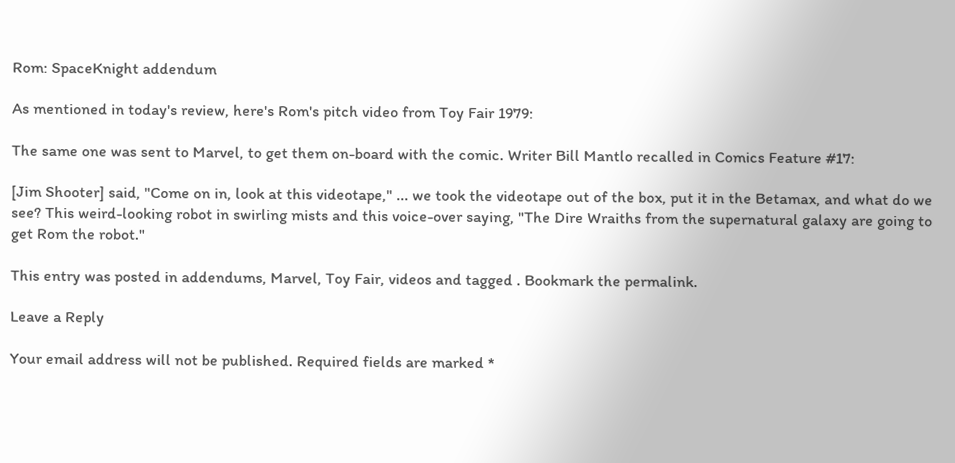Rom: SpaceKnight addendum

As mentioned in today's review, here's Rom's pitch video from Toy Fair 1979:

The same one was sent to Marvel, to get them on-board with the comic. Writer Bill Mantlo recalled in Comics Feature #17:

[Jim Shooter] said, "Come on in, look at this videotape," ... we took the videotape out of the box, put it in the Betamax, and what do we see? This weird-looking robot in swirling mists and this voice-over saying, "The Dire Wraiths from the supernatural galaxy are going to get Rom the robot."

This entry was posted in addendums, Marvel, Toy Fair, videos and tagged . Bookmark the permalink.

Leave a Reply

Your email address will not be published. Required fields are marked *